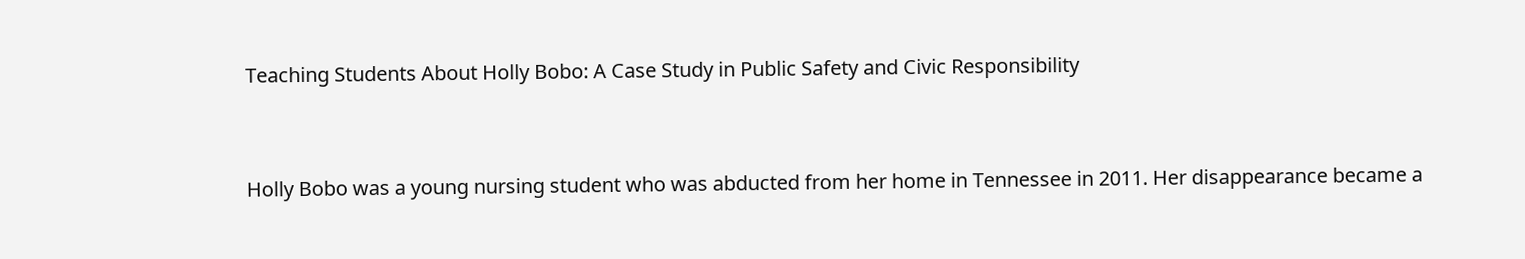Teaching Students About Holly Bobo: A Case Study in Public Safety and Civic Responsibility


Holly Bobo was a young nursing student who was abducted from her home in Tennessee in 2011. Her disappearance became a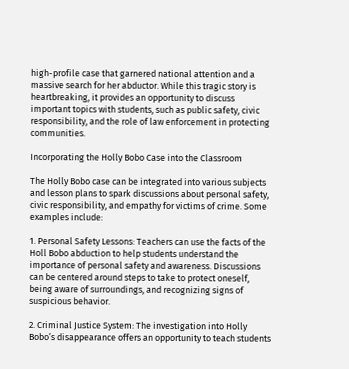high-profile case that garnered national attention and a massive search for her abductor. While this tragic story is heartbreaking, it provides an opportunity to discuss important topics with students, such as public safety, civic responsibility, and the role of law enforcement in protecting communities.

Incorporating the Holly Bobo Case into the Classroom

The Holly Bobo case can be integrated into various subjects and lesson plans to spark discussions about personal safety, civic responsibility, and empathy for victims of crime. Some examples include:

1. Personal Safety Lessons: Teachers can use the facts of the Holl Bobo abduction to help students understand the importance of personal safety and awareness. Discussions can be centered around steps to take to protect oneself, being aware of surroundings, and recognizing signs of suspicious behavior.

2. Criminal Justice System: The investigation into Holly Bobo’s disappearance offers an opportunity to teach students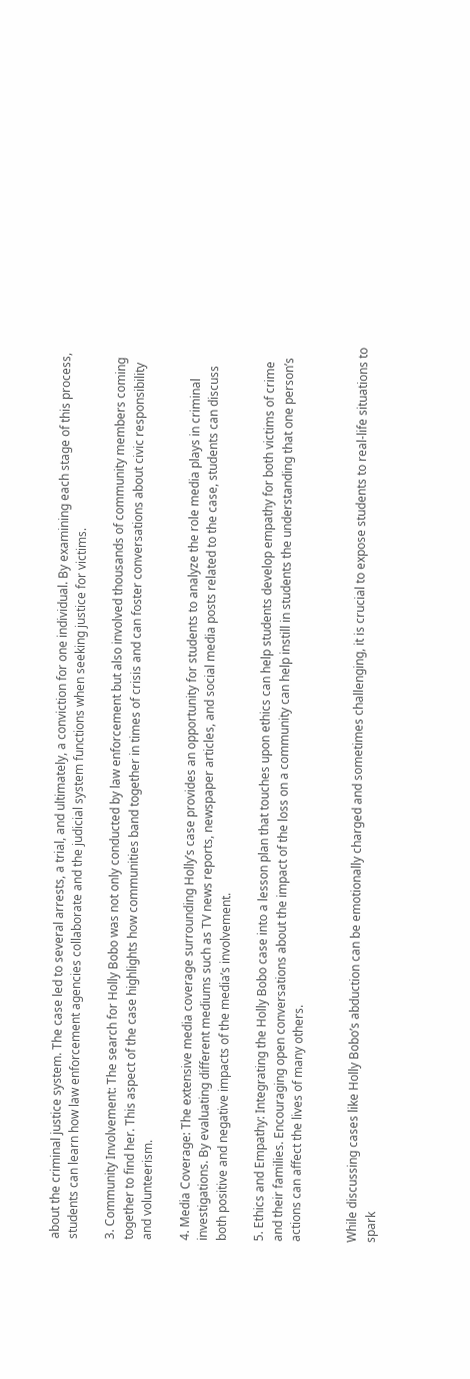about the criminal justice system. The case led to several arrests, a trial, and ultimately, a conviction for one individual. By examining each stage of this process, students can learn how law enforcement agencies collaborate and the judicial system functions when seeking justice for victims.

3. Community Involvement: The search for Holly Bobo was not only conducted by law enforcement but also involved thousands of community members coming together to find her. This aspect of the case highlights how communities band together in times of crisis and can foster conversations about civic responsibility and volunteerism.

4. Media Coverage: The extensive media coverage surrounding Holly’s case provides an opportunity for students to analyze the role media plays in criminal investigations. By evaluating different mediums such as TV news reports, newspaper articles, and social media posts related to the case, students can discuss both positive and negative impacts of the media’s involvement.

5. Ethics and Empathy: Integrating the Holly Bobo case into a lesson plan that touches upon ethics can help students develop empathy for both victims of crime and their families. Encouraging open conversations about the impact of the loss on a community can help instill in students the understanding that one person’s actions can affect the lives of many others.


While discussing cases like Holly Bobo’s abduction can be emotionally charged and sometimes challenging, it is crucial to expose students to real-life situations to spark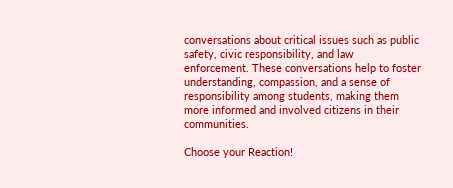conversations about critical issues such as public safety, civic responsibility, and law enforcement. These conversations help to foster understanding, compassion, and a sense of responsibility among students, making them more informed and involved citizens in their communities.

Choose your Reaction!